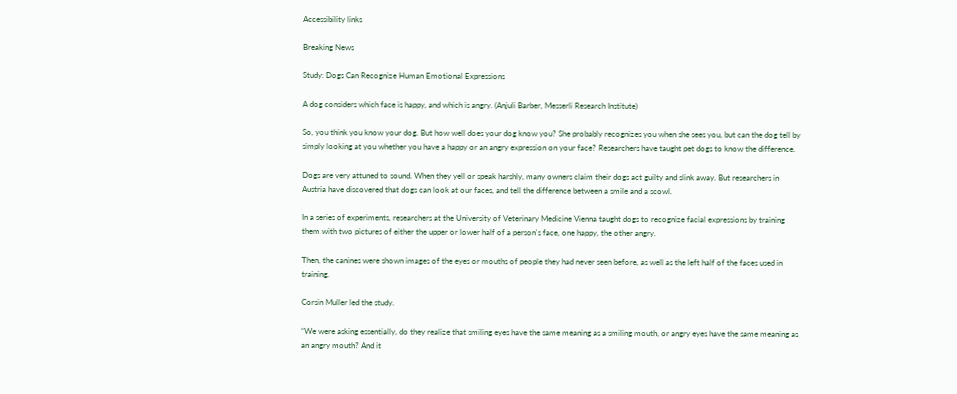Accessibility links

Breaking News

Study: Dogs Can Recognize Human Emotional Expressions

A dog considers which face is happy, and which is angry. (Anjuli Barber, Messerli Research Institute)

So, you think you know your dog. But how well does your dog know you? She probably recognizes you when she sees you, but can the dog tell by simply looking at you whether you have a happy or an angry expression on your face? Researchers have taught pet dogs to know the difference.

Dogs are very attuned to sound. When they yell or speak harshly, many owners claim their dogs act guilty and slink away. But researchers in Austria have discovered that dogs can look at our faces, and tell the difference between a smile and a scowl.

In a series of experiments, researchers at the University of Veterinary Medicine Vienna taught dogs to recognize facial expressions by training them with two pictures of either the upper or lower half of a person's face, one happy, the other angry.

Then, the canines were shown images of the eyes or mouths of people they had never seen before, as well as the left half of the faces used in training.

Corsin Muller led the study.

“We were asking essentially, do they realize that smiling eyes have the same meaning as a smiling mouth, or angry eyes have the same meaning as an angry mouth? And it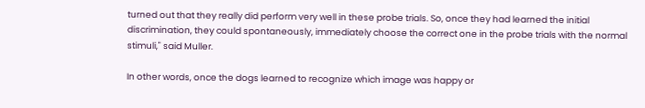turned out that they really did perform very well in these probe trials. So, once they had learned the initial discrimination, they could spontaneously, immediately choose the correct one in the probe trials with the normal stimuli," said Muller.

In other words, once the dogs learned to recognize which image was happy or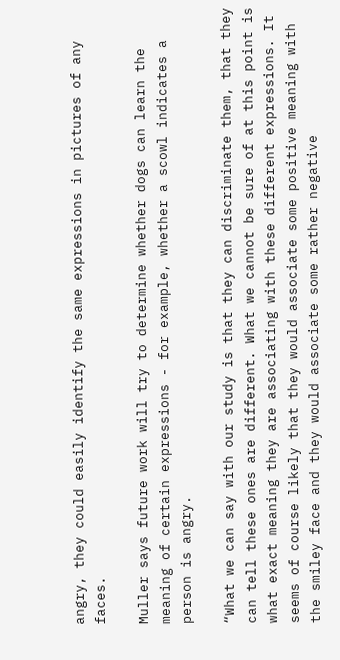angry, they could easily identify the same expressions in pictures of any faces.

Muller says future work will try to determine whether dogs can learn the meaning of certain expressions - for example, whether a scowl indicates a person is angry.

“What we can say with our study is that they can discriminate them, that they can tell these ones are different. What we cannot be sure of at this point is what exact meaning they are associating with these different expressions. It seems of course likely that they would associate some positive meaning with the smiley face and they would associate some rather negative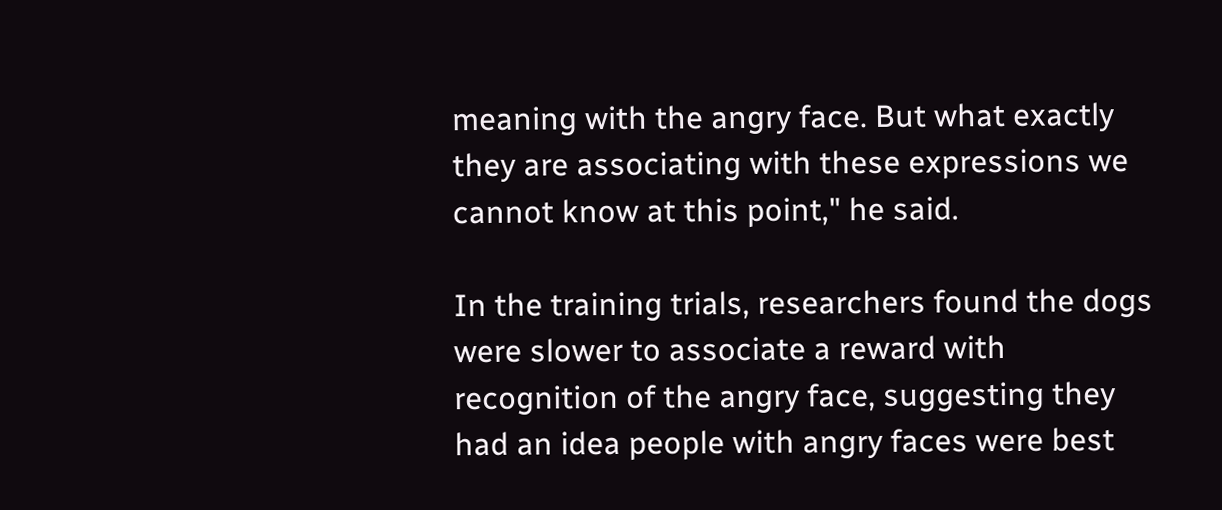meaning with the angry face. But what exactly they are associating with these expressions we cannot know at this point," he said.

In the training trials, researchers found the dogs were slower to associate a reward with recognition of the angry face, suggesting they had an idea people with angry faces were best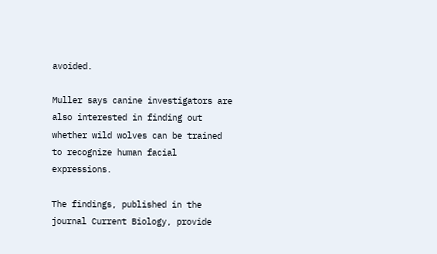avoided.

Muller says canine investigators are also interested in finding out whether wild wolves can be trained to recognize human facial expressions.

The findings, published in the journal Current Biology, provide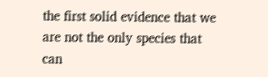the first solid evidence that we are not the only species that can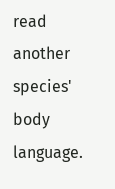read another species' body language.